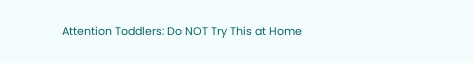Attention Toddlers: Do NOT Try This at Home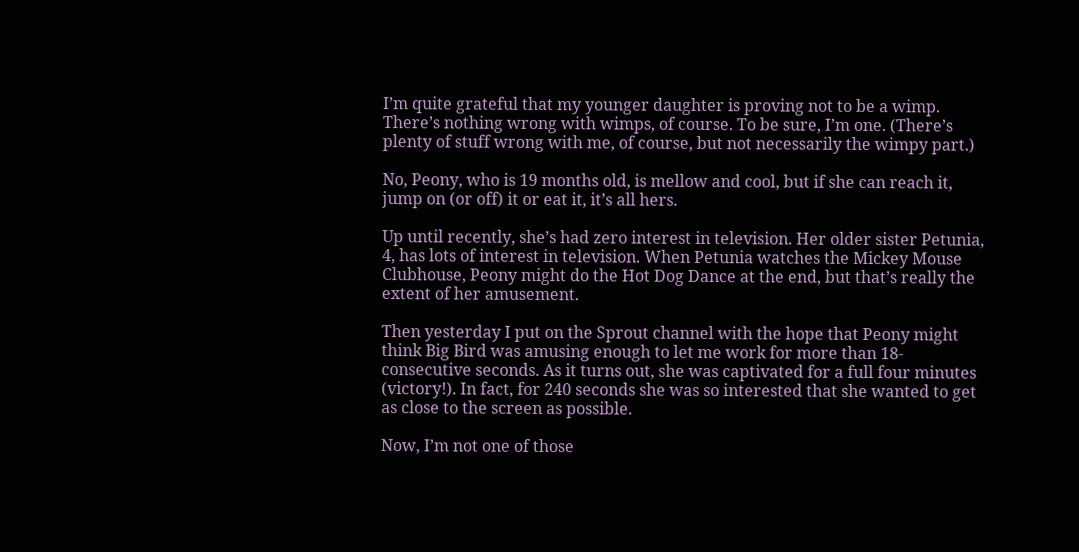I’m quite grateful that my younger daughter is proving not to be a wimp. There’s nothing wrong with wimps, of course. To be sure, I’m one. (There’s plenty of stuff wrong with me, of course, but not necessarily the wimpy part.)

No, Peony, who is 19 months old, is mellow and cool, but if she can reach it, jump on (or off) it or eat it, it’s all hers.

Up until recently, she’s had zero interest in television. Her older sister Petunia, 4, has lots of interest in television. When Petunia watches the Mickey Mouse Clubhouse, Peony might do the Hot Dog Dance at the end, but that’s really the extent of her amusement.

Then yesterday I put on the Sprout channel with the hope that Peony might think Big Bird was amusing enough to let me work for more than 18-consecutive seconds. As it turns out, she was captivated for a full four minutes (victory!). In fact, for 240 seconds she was so interested that she wanted to get as close to the screen as possible.

Now, I’m not one of those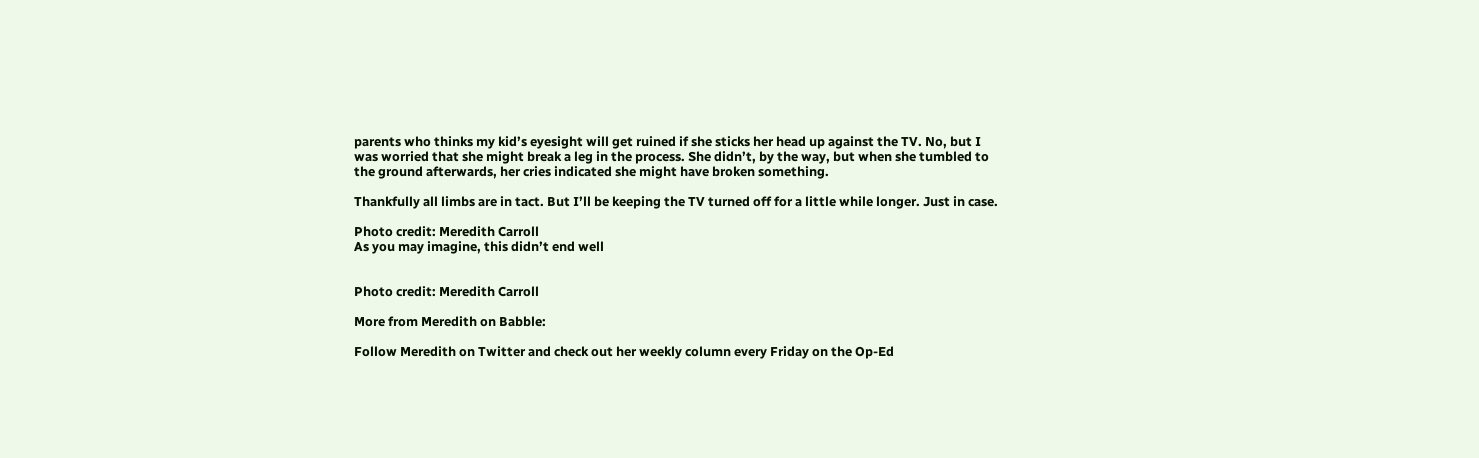parents who thinks my kid’s eyesight will get ruined if she sticks her head up against the TV. No, but I was worried that she might break a leg in the process. She didn’t, by the way, but when she tumbled to the ground afterwards, her cries indicated she might have broken something.

Thankfully all limbs are in tact. But I’ll be keeping the TV turned off for a little while longer. Just in case.

Photo credit: Meredith Carroll
As you may imagine, this didn’t end well


Photo credit: Meredith Carroll

More from Meredith on Babble:

Follow Meredith on Twitter and check out her weekly column every Friday on the Op-Ed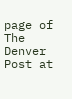page of The Denver Post at